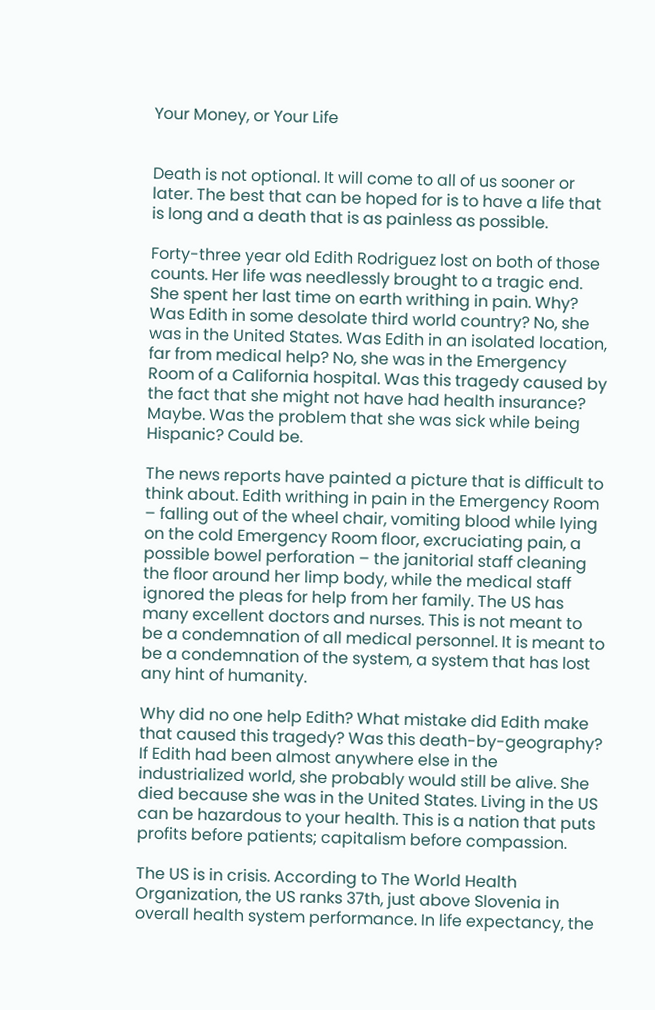Your Money, or Your Life


Death is not optional. It will come to all of us sooner or later. The best that can be hoped for is to have a life that is long and a death that is as painless as possible.

Forty-three year old Edith Rodriguez lost on both of those counts. Her life was needlessly brought to a tragic end. She spent her last time on earth writhing in pain. Why? Was Edith in some desolate third world country? No, she was in the United States. Was Edith in an isolated location, far from medical help? No, she was in the Emergency Room of a California hospital. Was this tragedy caused by the fact that she might not have had health insurance? Maybe. Was the problem that she was sick while being Hispanic? Could be.

The news reports have painted a picture that is difficult to think about. Edith writhing in pain in the Emergency Room – falling out of the wheel chair, vomiting blood while lying on the cold Emergency Room floor, excruciating pain, a possible bowel perforation – the janitorial staff cleaning the floor around her limp body, while the medical staff ignored the pleas for help from her family. The US has many excellent doctors and nurses. This is not meant to be a condemnation of all medical personnel. It is meant to be a condemnation of the system, a system that has lost any hint of humanity.

Why did no one help Edith? What mistake did Edith make that caused this tragedy? Was this death-by-geography? If Edith had been almost anywhere else in the industrialized world, she probably would still be alive. She died because she was in the United States. Living in the US can be hazardous to your health. This is a nation that puts profits before patients; capitalism before compassion.

The US is in crisis. According to The World Health Organization, the US ranks 37th, just above Slovenia in overall health system performance. In life expectancy, the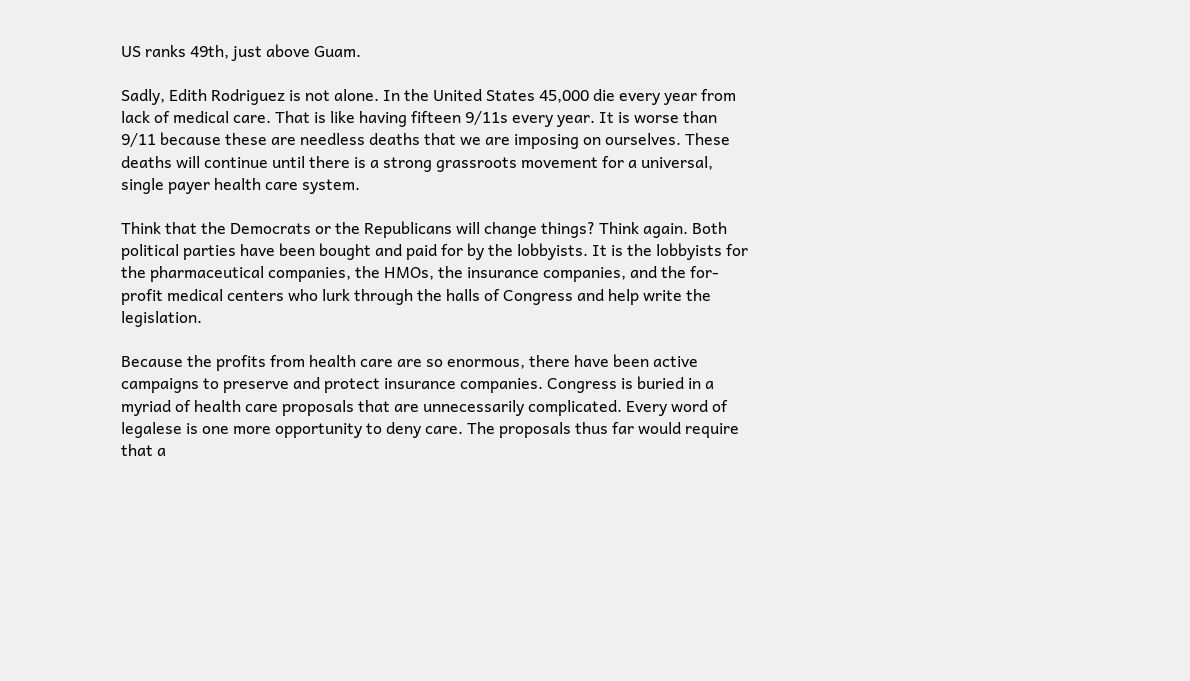US ranks 49th, just above Guam.

Sadly, Edith Rodriguez is not alone. In the United States 45,000 die every year from lack of medical care. That is like having fifteen 9/11s every year. It is worse than 9/11 because these are needless deaths that we are imposing on ourselves. These deaths will continue until there is a strong grassroots movement for a universal, single payer health care system.

Think that the Democrats or the Republicans will change things? Think again. Both political parties have been bought and paid for by the lobbyists. It is the lobbyists for the pharmaceutical companies, the HMOs, the insurance companies, and the for-profit medical centers who lurk through the halls of Congress and help write the legislation.

Because the profits from health care are so enormous, there have been active campaigns to preserve and protect insurance companies. Congress is buried in a myriad of health care proposals that are unnecessarily complicated. Every word of legalese is one more opportunity to deny care. The proposals thus far would require that a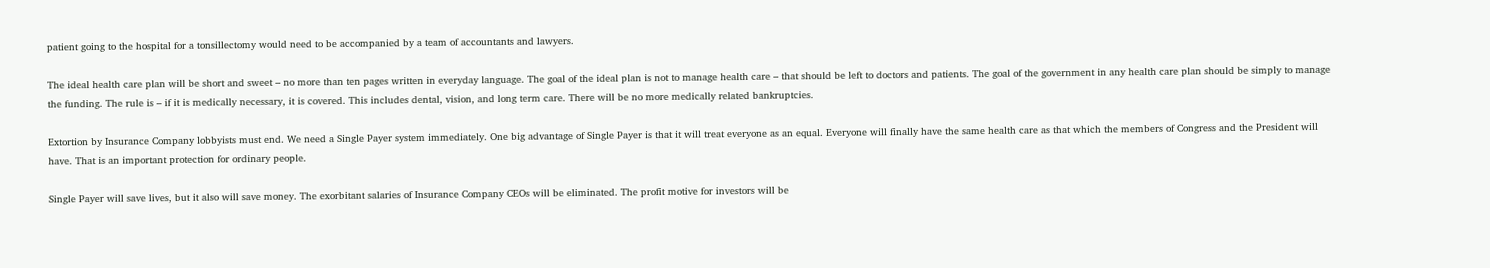patient going to the hospital for a tonsillectomy would need to be accompanied by a team of accountants and lawyers.

The ideal health care plan will be short and sweet – no more than ten pages written in everyday language. The goal of the ideal plan is not to manage health care – that should be left to doctors and patients. The goal of the government in any health care plan should be simply to manage the funding. The rule is – if it is medically necessary, it is covered. This includes dental, vision, and long term care. There will be no more medically related bankruptcies.

Extortion by Insurance Company lobbyists must end. We need a Single Payer system immediately. One big advantage of Single Payer is that it will treat everyone as an equal. Everyone will finally have the same health care as that which the members of Congress and the President will have. That is an important protection for ordinary people.

Single Payer will save lives, but it also will save money. The exorbitant salaries of Insurance Company CEOs will be eliminated. The profit motive for investors will be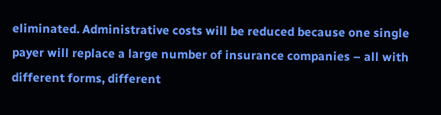eliminated. Administrative costs will be reduced because one single payer will replace a large number of insurance companies – all with different forms, different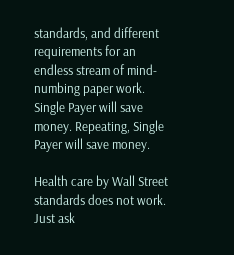standards, and different requirements for an endless stream of mind-numbing paper work. Single Payer will save money. Repeating, Single Payer will save money.

Health care by Wall Street standards does not work. Just ask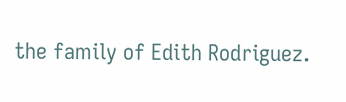the family of Edith Rodriguez.